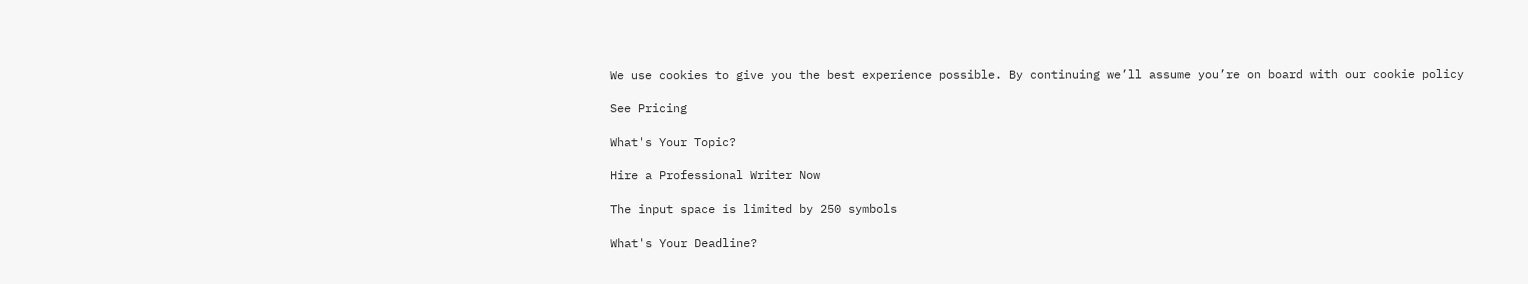We use cookies to give you the best experience possible. By continuing we’ll assume you’re on board with our cookie policy

See Pricing

What's Your Topic?

Hire a Professional Writer Now

The input space is limited by 250 symbols

What's Your Deadline?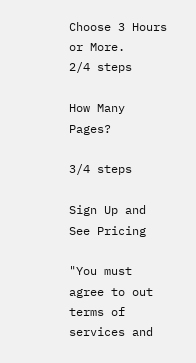Choose 3 Hours or More.
2/4 steps

How Many Pages?

3/4 steps

Sign Up and See Pricing

"You must agree to out terms of services and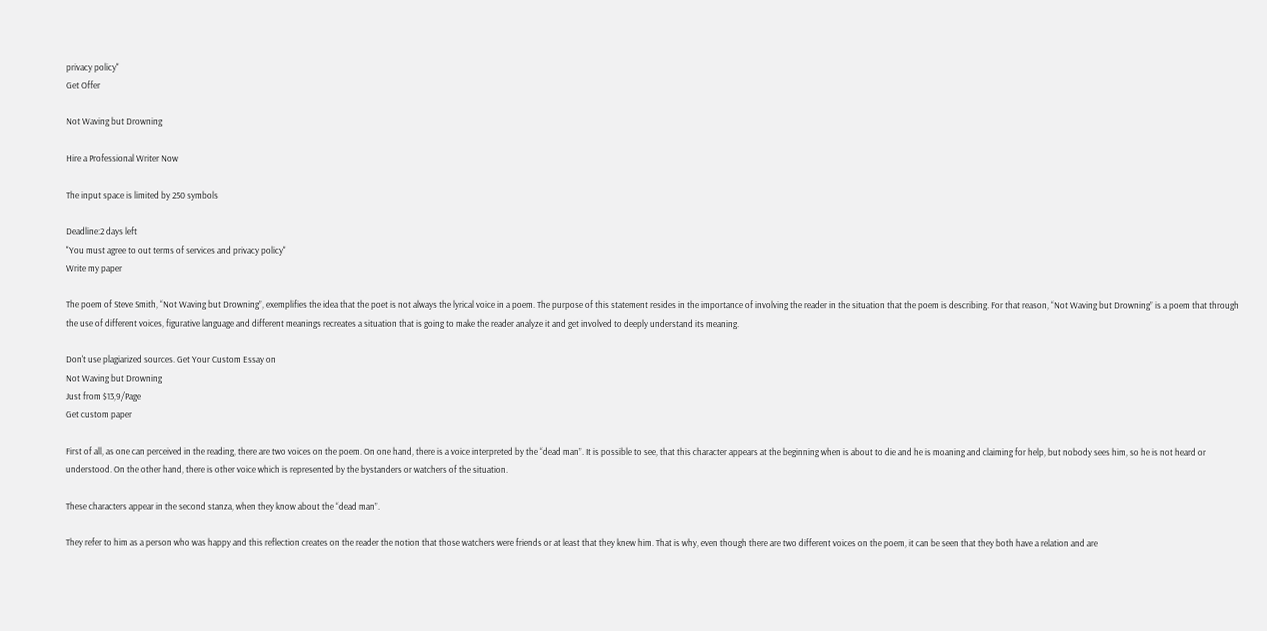privacy policy"
Get Offer

Not Waving but Drowning

Hire a Professional Writer Now

The input space is limited by 250 symbols

Deadline:2 days left
"You must agree to out terms of services and privacy policy"
Write my paper

The poem of Steve Smith, “Not Waving but Drowning”, exemplifies the idea that the poet is not always the lyrical voice in a poem. The purpose of this statement resides in the importance of involving the reader in the situation that the poem is describing. For that reason, “Not Waving but Drowning” is a poem that through the use of different voices, figurative language and different meanings recreates a situation that is going to make the reader analyze it and get involved to deeply understand its meaning.

Don't use plagiarized sources. Get Your Custom Essay on
Not Waving but Drowning
Just from $13,9/Page
Get custom paper

First of all, as one can perceived in the reading, there are two voices on the poem. On one hand, there is a voice interpreted by the “dead man”. It is possible to see, that this character appears at the beginning when is about to die and he is moaning and claiming for help, but nobody sees him, so he is not heard or understood. On the other hand, there is other voice which is represented by the bystanders or watchers of the situation.

These characters appear in the second stanza, when they know about the “dead man”.

They refer to him as a person who was happy and this reflection creates on the reader the notion that those watchers were friends or at least that they knew him. That is why, even though there are two different voices on the poem, it can be seen that they both have a relation and are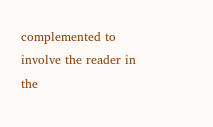complemented to involve the reader in the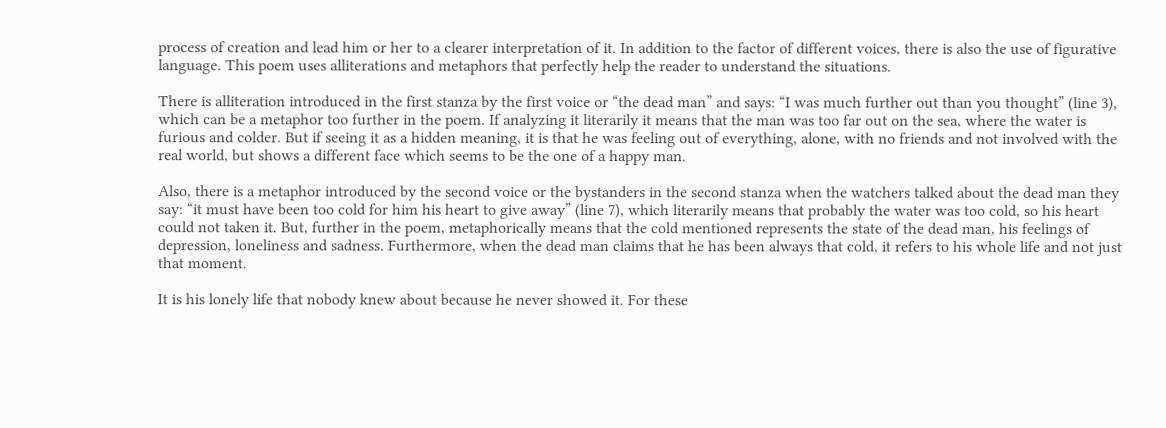process of creation and lead him or her to a clearer interpretation of it. In addition to the factor of different voices, there is also the use of figurative language. This poem uses alliterations and metaphors that perfectly help the reader to understand the situations.

There is alliteration introduced in the first stanza by the first voice or “the dead man” and says: “I was much further out than you thought” (line 3), which can be a metaphor too further in the poem. If analyzing it literarily it means that the man was too far out on the sea, where the water is furious and colder. But if seeing it as a hidden meaning, it is that he was feeling out of everything, alone, with no friends and not involved with the real world, but shows a different face which seems to be the one of a happy man.

Also, there is a metaphor introduced by the second voice or the bystanders in the second stanza when the watchers talked about the dead man they say: “it must have been too cold for him his heart to give away” (line 7), which literarily means that probably the water was too cold, so his heart could not taken it. But, further in the poem, metaphorically means that the cold mentioned represents the state of the dead man, his feelings of depression, loneliness and sadness. Furthermore, when the dead man claims that he has been always that cold, it refers to his whole life and not just that moment.

It is his lonely life that nobody knew about because he never showed it. For these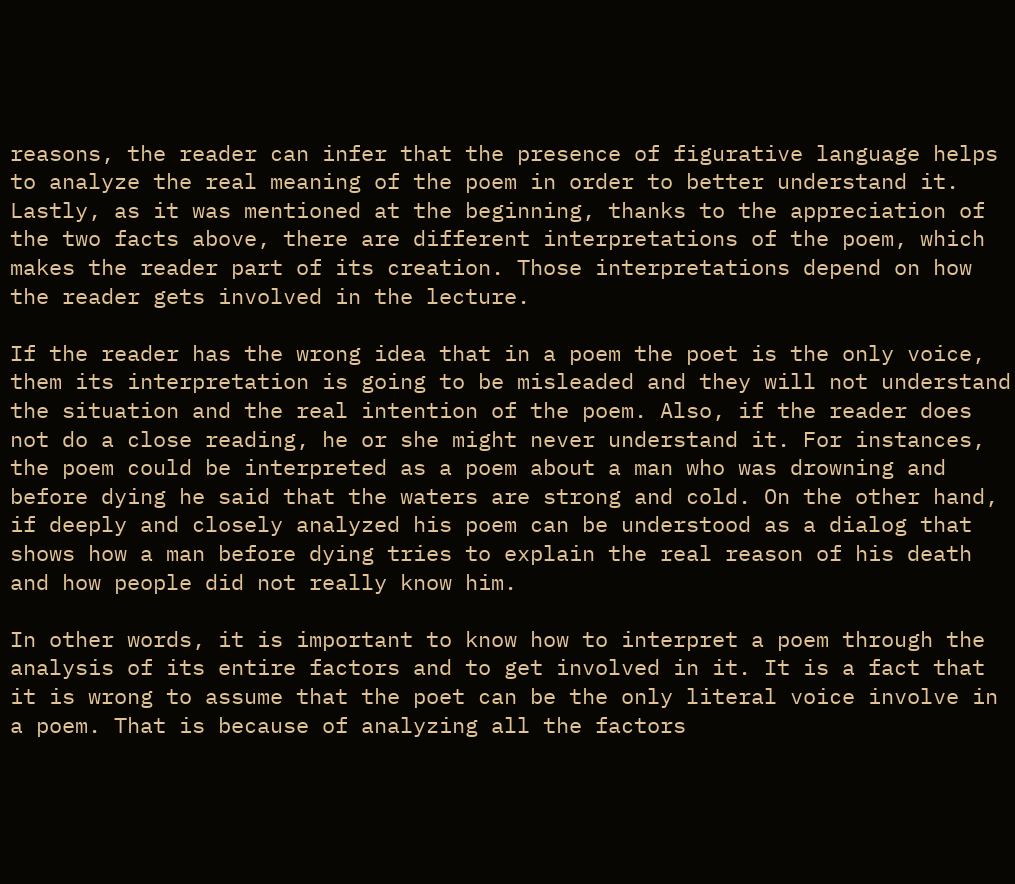reasons, the reader can infer that the presence of figurative language helps to analyze the real meaning of the poem in order to better understand it. Lastly, as it was mentioned at the beginning, thanks to the appreciation of the two facts above, there are different interpretations of the poem, which makes the reader part of its creation. Those interpretations depend on how the reader gets involved in the lecture.

If the reader has the wrong idea that in a poem the poet is the only voice, them its interpretation is going to be misleaded and they will not understand the situation and the real intention of the poem. Also, if the reader does not do a close reading, he or she might never understand it. For instances, the poem could be interpreted as a poem about a man who was drowning and before dying he said that the waters are strong and cold. On the other hand, if deeply and closely analyzed his poem can be understood as a dialog that shows how a man before dying tries to explain the real reason of his death and how people did not really know him.

In other words, it is important to know how to interpret a poem through the analysis of its entire factors and to get involved in it. It is a fact that it is wrong to assume that the poet can be the only literal voice involve in a poem. That is because of analyzing all the factors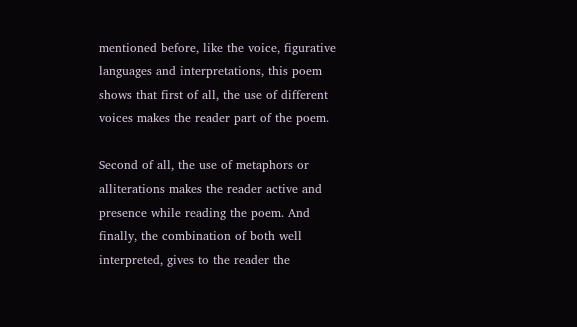mentioned before, like the voice, figurative languages and interpretations, this poem shows that first of all, the use of different voices makes the reader part of the poem.

Second of all, the use of metaphors or alliterations makes the reader active and presence while reading the poem. And finally, the combination of both well interpreted, gives to the reader the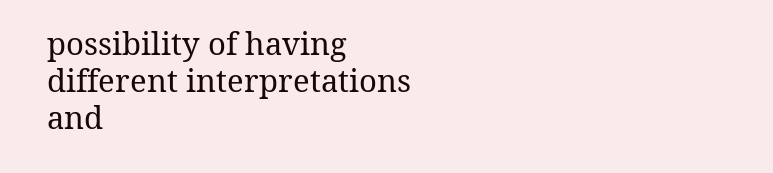possibility of having different interpretations and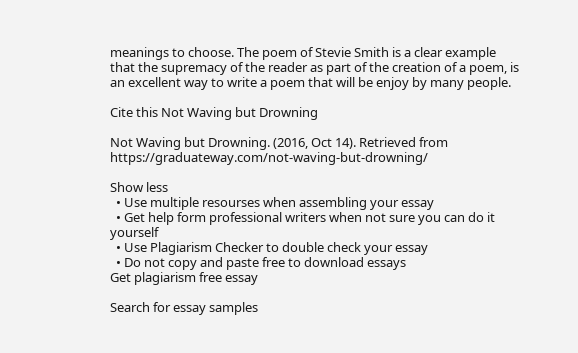meanings to choose. The poem of Stevie Smith is a clear example that the supremacy of the reader as part of the creation of a poem, is an excellent way to write a poem that will be enjoy by many people.

Cite this Not Waving but Drowning

Not Waving but Drowning. (2016, Oct 14). Retrieved from https://graduateway.com/not-waving-but-drowning/

Show less
  • Use multiple resourses when assembling your essay
  • Get help form professional writers when not sure you can do it yourself
  • Use Plagiarism Checker to double check your essay
  • Do not copy and paste free to download essays
Get plagiarism free essay

Search for essay samples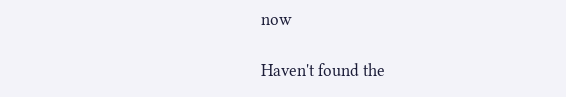now

Haven't found the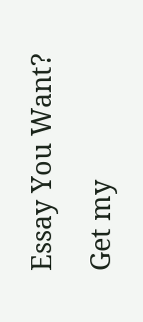Essay You Want?

Get my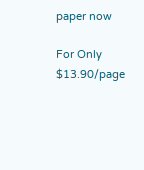paper now

For Only $13.90/page